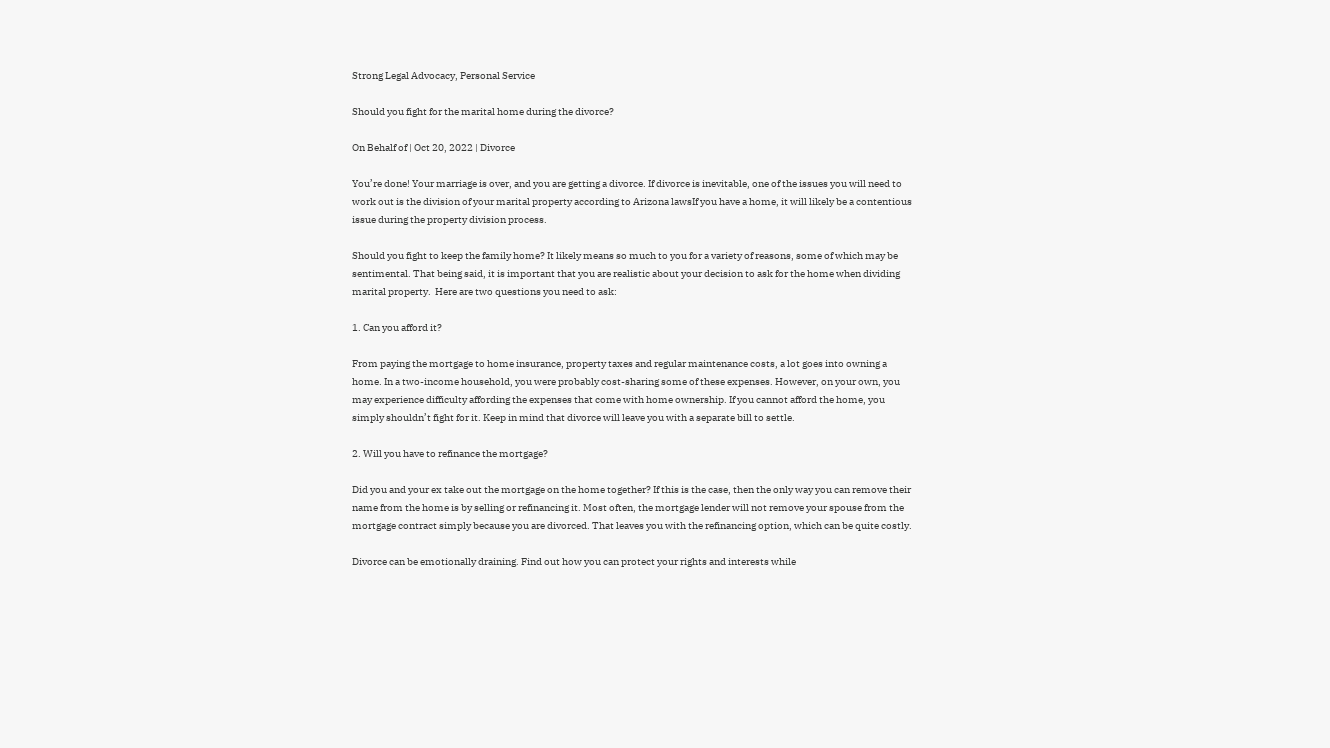Strong Legal Advocacy, Personal Service

Should you fight for the marital home during the divorce?

On Behalf of | Oct 20, 2022 | Divorce

You’re done! Your marriage is over, and you are getting a divorce. If divorce is inevitable, one of the issues you will need to work out is the division of your marital property according to Arizona lawsIf you have a home, it will likely be a contentious issue during the property division process.

Should you fight to keep the family home? It likely means so much to you for a variety of reasons, some of which may be sentimental. That being said, it is important that you are realistic about your decision to ask for the home when dividing marital property.  Here are two questions you need to ask:

1. Can you afford it?

From paying the mortgage to home insurance, property taxes and regular maintenance costs, a lot goes into owning a home. In a two-income household, you were probably cost-sharing some of these expenses. However, on your own, you may experience difficulty affording the expenses that come with home ownership. If you cannot afford the home, you simply shouldn’t fight for it. Keep in mind that divorce will leave you with a separate bill to settle.

2. Will you have to refinance the mortgage?

Did you and your ex take out the mortgage on the home together? If this is the case, then the only way you can remove their name from the home is by selling or refinancing it. Most often, the mortgage lender will not remove your spouse from the mortgage contract simply because you are divorced. That leaves you with the refinancing option, which can be quite costly.

Divorce can be emotionally draining. Find out how you can protect your rights and interests while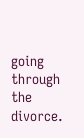going through the divorce.